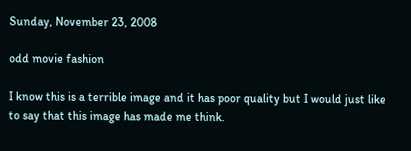Sunday, November 23, 2008

odd movie fashion

I know this is a terrible image and it has poor quality but I would just like to say that this image has made me think.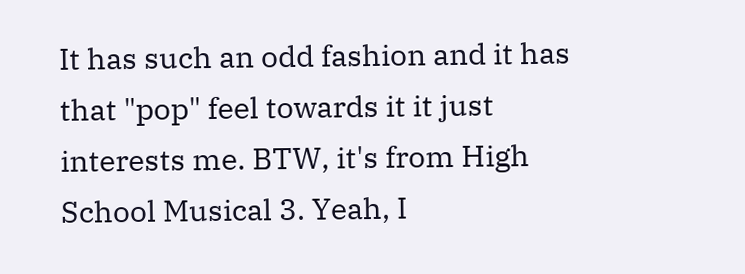It has such an odd fashion and it has that "pop" feel towards it it just interests me. BTW, it's from High School Musical 3. Yeah, I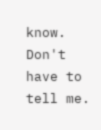know. Don't have to tell me.